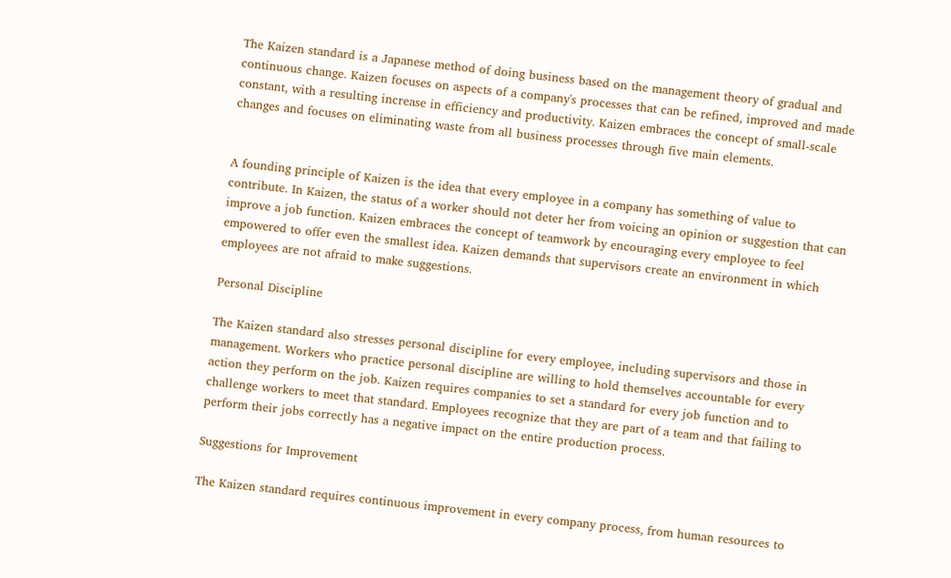The Kaizen standard is a Japanese method of doing business based on the management theory of gradual and continuous change. Kaizen focuses on aspects of a company's processes that can be refined, improved and made constant, with a resulting increase in efficiency and productivity. Kaizen embraces the concept of small-scale changes and focuses on eliminating waste from all business processes through five main elements.


A founding principle of Kaizen is the idea that every employee in a company has something of value to contribute. In Kaizen, the status of a worker should not deter her from voicing an opinion or suggestion that can improve a job function. Kaizen embraces the concept of teamwork by encouraging every employee to feel empowered to offer even the smallest idea. Kaizen demands that supervisors create an environment in which employees are not afraid to make suggestions.

Personal Discipline

The Kaizen standard also stresses personal discipline for every employee, including supervisors and those in management. Workers who practice personal discipline are willing to hold themselves accountable for every action they perform on the job. Kaizen requires companies to set a standard for every job function and to challenge workers to meet that standard. Employees recognize that they are part of a team and that failing to perform their jobs correctly has a negative impact on the entire production process.

Suggestions for Improvement

The Kaizen standard requires continuous improvement in every company process, from human resources to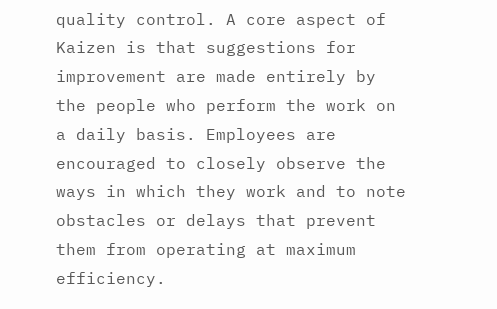quality control. A core aspect of Kaizen is that suggestions for improvement are made entirely by the people who perform the work on a daily basis. Employees are encouraged to closely observe the ways in which they work and to note obstacles or delays that prevent them from operating at maximum efficiency.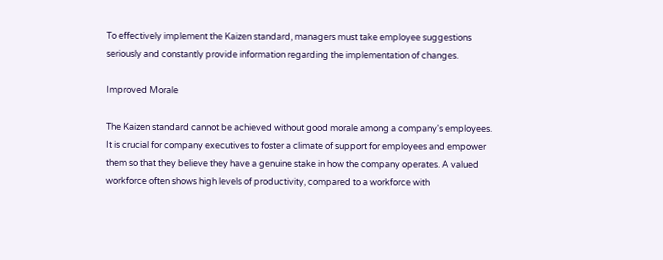To effectively implement the Kaizen standard, managers must take employee suggestions seriously and constantly provide information regarding the implementation of changes.

Improved Morale

The Kaizen standard cannot be achieved without good morale among a company's employees. It is crucial for company executives to foster a climate of support for employees and empower them so that they believe they have a genuine stake in how the company operates. A valued workforce often shows high levels of productivity, compared to a workforce with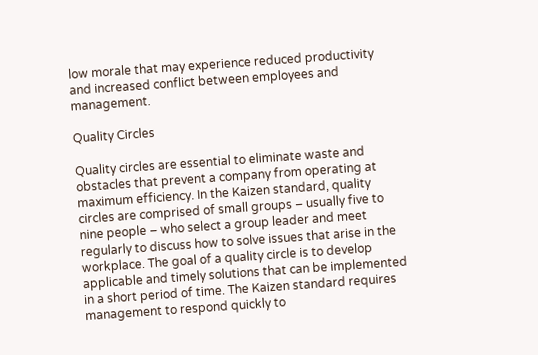low morale that may experience reduced productivity and increased conflict between employees and management.

Quality Circles

Quality circles are essential to eliminate waste and obstacles that prevent a company from operating at maximum efficiency. In the Kaizen standard, quality circles are comprised of small groups – usually five to nine people – who select a group leader and meet regularly to discuss how to solve issues that arise in the workplace. The goal of a quality circle is to develop applicable and timely solutions that can be implemented in a short period of time. The Kaizen standard requires management to respond quickly to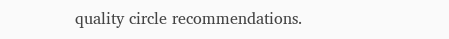quality circle recommendations.